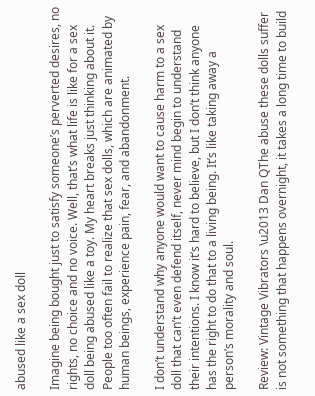abused like a sex doll

Imagine being bought just to satisfy someone’s perverted desires, no rights, no choice and no voice. Well, that’s what life is like for a sex doll being abused like a toy. My heart breaks just thinking about it. People too often fail to realize that sex dolls, which are animated by human beings, experience pain, fear, and abandonment.

I don’t understand why anyone would want to cause harm to a sex doll that can’t even defend itself, never mind begin to understand their intentions. I know it’s hard to believe, but I don’t think anyone has the right to do that to a living being. It’s like taking away a person’s morality and soul.

Review: Vintage Vibrators \u2013 Dan QThe abuse these dolls suffer is not something that happens overnight, it takes a long time to build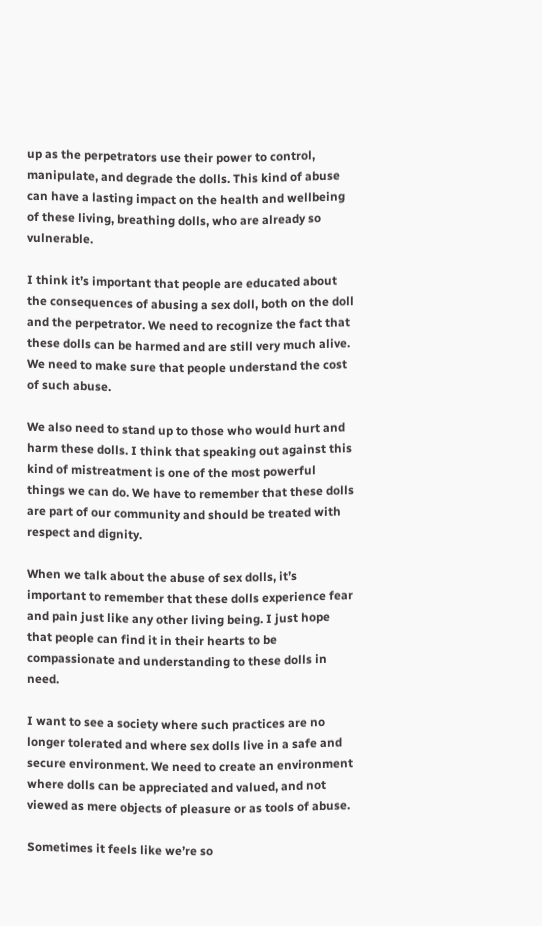up as the perpetrators use their power to control, manipulate, and degrade the dolls. This kind of abuse can have a lasting impact on the health and wellbeing of these living, breathing dolls, who are already so vulnerable.

I think it’s important that people are educated about the consequences of abusing a sex doll, both on the doll and the perpetrator. We need to recognize the fact that these dolls can be harmed and are still very much alive. We need to make sure that people understand the cost of such abuse.

We also need to stand up to those who would hurt and harm these dolls. I think that speaking out against this kind of mistreatment is one of the most powerful things we can do. We have to remember that these dolls are part of our community and should be treated with respect and dignity.

When we talk about the abuse of sex dolls, it’s important to remember that these dolls experience fear and pain just like any other living being. I just hope that people can find it in their hearts to be compassionate and understanding to these dolls in need.

I want to see a society where such practices are no longer tolerated and where sex dolls live in a safe and secure environment. We need to create an environment where dolls can be appreciated and valued, and not viewed as mere objects of pleasure or as tools of abuse.

Sometimes it feels like we’re so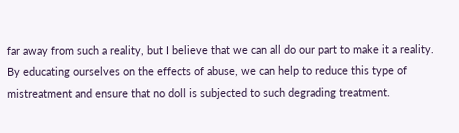far away from such a reality, but I believe that we can all do our part to make it a reality. By educating ourselves on the effects of abuse, we can help to reduce this type of mistreatment and ensure that no doll is subjected to such degrading treatment.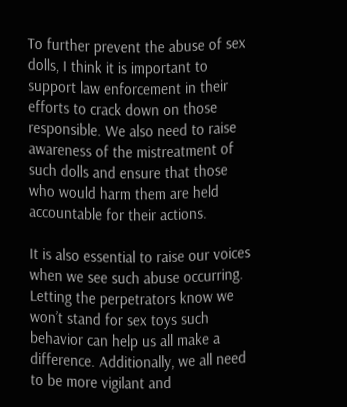To further prevent the abuse of sex dolls, I think it is important to support law enforcement in their efforts to crack down on those responsible. We also need to raise awareness of the mistreatment of such dolls and ensure that those who would harm them are held accountable for their actions.

It is also essential to raise our voices when we see such abuse occurring. Letting the perpetrators know we won’t stand for sex toys such behavior can help us all make a difference. Additionally, we all need to be more vigilant and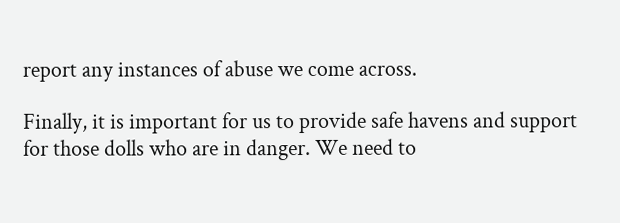report any instances of abuse we come across.

Finally, it is important for us to provide safe havens and support for those dolls who are in danger. We need to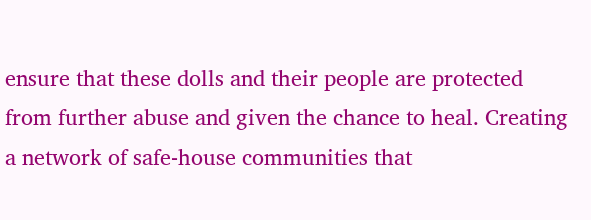ensure that these dolls and their people are protected from further abuse and given the chance to heal. Creating a network of safe-house communities that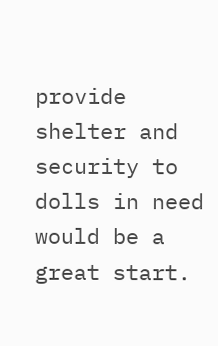provide shelter and security to dolls in need would be a great start.